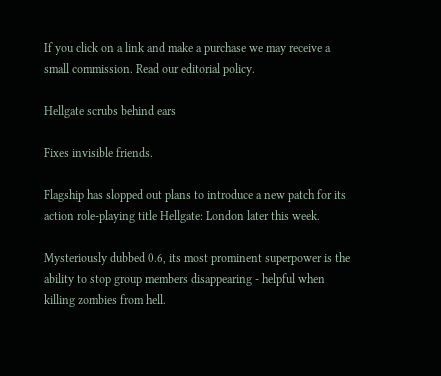If you click on a link and make a purchase we may receive a small commission. Read our editorial policy.

Hellgate scrubs behind ears

Fixes invisible friends.

Flagship has slopped out plans to introduce a new patch for its action role-playing title Hellgate: London later this week.

Mysteriously dubbed 0.6, its most prominent superpower is the ability to stop group members disappearing - helpful when killing zombies from hell.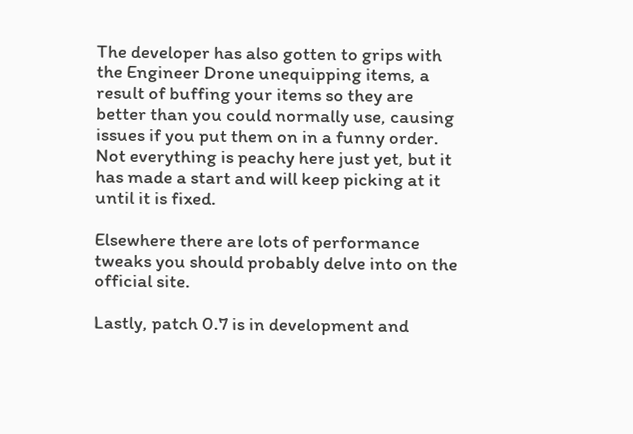The developer has also gotten to grips with the Engineer Drone unequipping items, a result of buffing your items so they are better than you could normally use, causing issues if you put them on in a funny order. Not everything is peachy here just yet, but it has made a start and will keep picking at it until it is fixed.

Elsewhere there are lots of performance tweaks you should probably delve into on the official site.

Lastly, patch 0.7 is in development and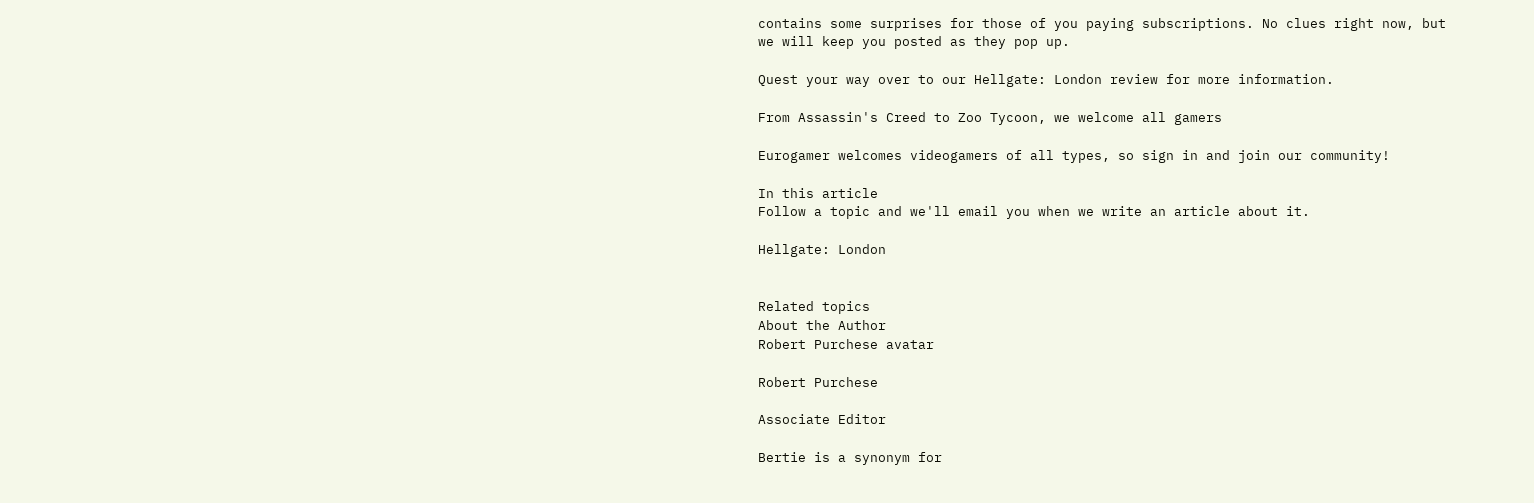contains some surprises for those of you paying subscriptions. No clues right now, but we will keep you posted as they pop up.

Quest your way over to our Hellgate: London review for more information.

From Assassin's Creed to Zoo Tycoon, we welcome all gamers

Eurogamer welcomes videogamers of all types, so sign in and join our community!

In this article
Follow a topic and we'll email you when we write an article about it.

Hellgate: London


Related topics
About the Author
Robert Purchese avatar

Robert Purchese

Associate Editor

Bertie is a synonym for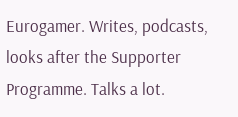Eurogamer. Writes, podcasts, looks after the Supporter Programme. Talks a lot.